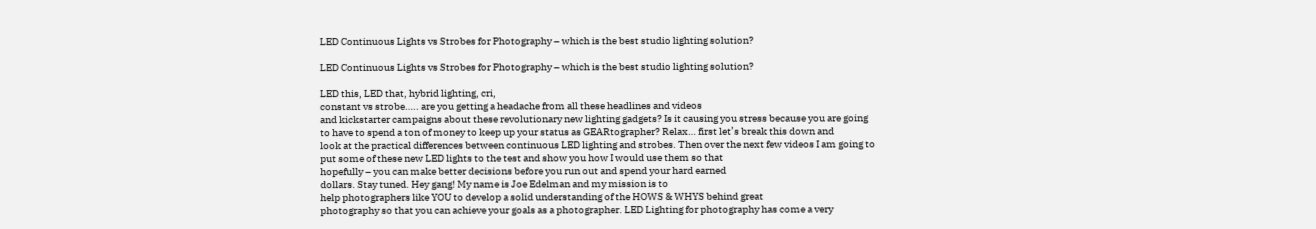LED Continuous Lights vs Strobes for Photography – which is the best studio lighting solution?

LED Continuous Lights vs Strobes for Photography – which is the best studio lighting solution?

LED this, LED that, hybrid lighting, cri,
constant vs strobe….. are you getting a headache from all these headlines and videos
and kickstarter campaigns about these revolutionary new lighting gadgets? Is it causing you stress because you are going
to have to spend a ton of money to keep up your status as GEARtographer? Relax… first let’s break this down and
look at the practical differences between continuous LED lighting and strobes. Then over the next few videos I am going to
put some of these new LED lights to the test and show you how I would use them so that
hopefully – you can make better decisions before you run out and spend your hard earned
dollars. Stay tuned. Hey gang! My name is Joe Edelman and my mission is to
help photographers like YOU to develop a solid understanding of the HOWS & WHYS behind great
photography so that you can achieve your goals as a photographer. LED Lighting for photography has come a very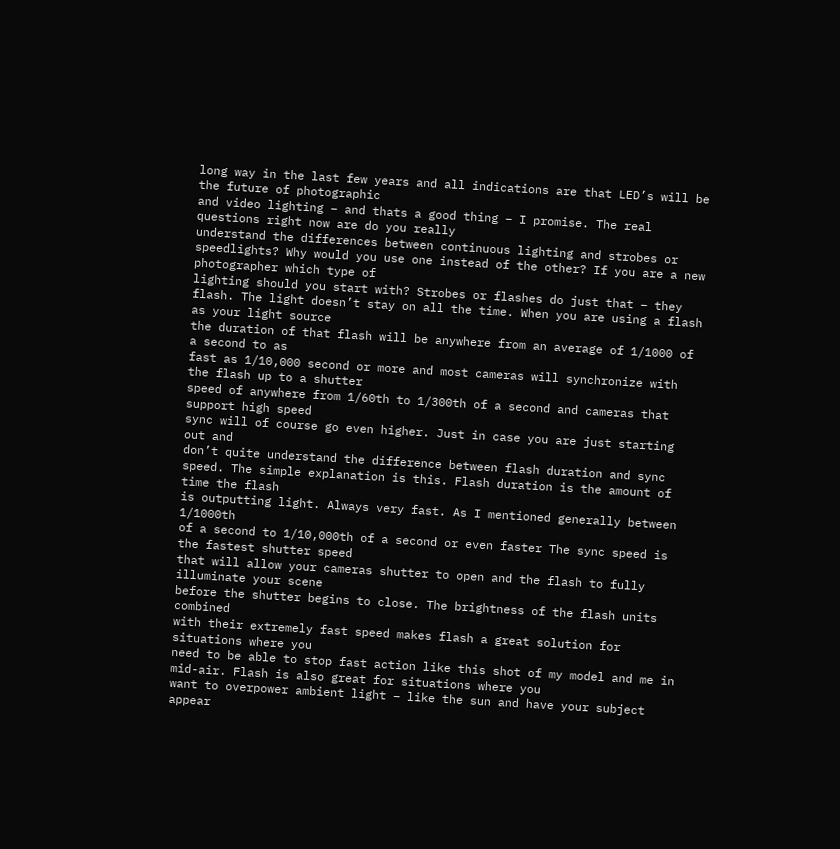long way in the last few years and all indications are that LED’s will be the future of photographic
and video lighting – and thats a good thing – I promise. The real questions right now are do you really
understand the differences between continuous lighting and strobes or speedlights? Why would you use one instead of the other? If you are a new photographer which type of
lighting should you start with? Strobes or flashes do just that – they flash. The light doesn’t stay on all the time. When you are using a flash as your light source
the duration of that flash will be anywhere from an average of 1/1000 of a second to as
fast as 1/10,000 second or more and most cameras will synchronize with the flash up to a shutter
speed of anywhere from 1/60th to 1/300th of a second and cameras that support high speed
sync will of course go even higher. Just in case you are just starting out and
don’t quite understand the difference between flash duration and sync speed. The simple explanation is this. Flash duration is the amount of time the flash
is outputting light. Always very fast. As I mentioned generally between 1/1000th
of a second to 1/10,000th of a second or even faster The sync speed is the fastest shutter speed
that will allow your cameras shutter to open and the flash to fully illuminate your scene
before the shutter begins to close. The brightness of the flash units combined
with their extremely fast speed makes flash a great solution for situations where you
need to be able to stop fast action like this shot of my model and me in mid-air. Flash is also great for situations where you
want to overpower ambient light – like the sun and have your subject appear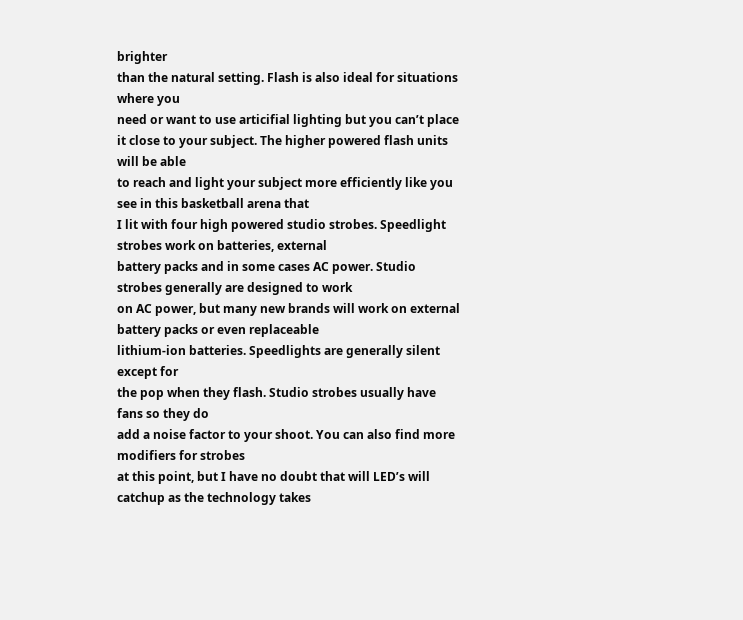brighter
than the natural setting. Flash is also ideal for situations where you
need or want to use articifial lighting but you can’t place it close to your subject. The higher powered flash units will be able
to reach and light your subject more efficiently like you see in this basketball arena that
I lit with four high powered studio strobes. Speedlight strobes work on batteries, external
battery packs and in some cases AC power. Studio strobes generally are designed to work
on AC power, but many new brands will work on external battery packs or even replaceable
lithium-ion batteries. Speedlights are generally silent except for
the pop when they flash. Studio strobes usually have fans so they do
add a noise factor to your shoot. You can also find more modifiers for strobes
at this point, but I have no doubt that will LED’s will catchup as the technology takes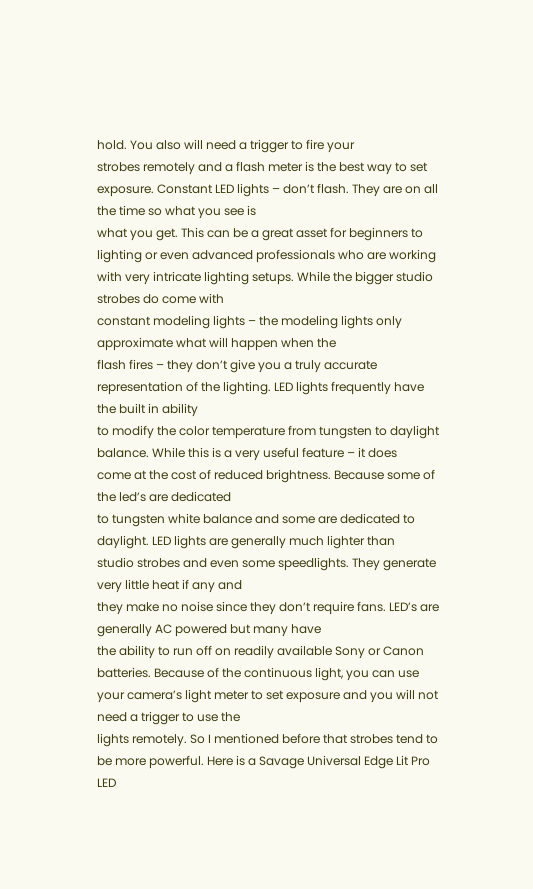hold. You also will need a trigger to fire your
strobes remotely and a flash meter is the best way to set exposure. Constant LED lights – don’t flash. They are on all the time so what you see is
what you get. This can be a great asset for beginners to
lighting or even advanced professionals who are working with very intricate lighting setups. While the bigger studio strobes do come with
constant modeling lights – the modeling lights only approximate what will happen when the
flash fires – they don’t give you a truly accurate representation of the lighting. LED lights frequently have the built in ability
to modify the color temperature from tungsten to daylight balance. While this is a very useful feature – it does
come at the cost of reduced brightness. Because some of the led’s are dedicated
to tungsten white balance and some are dedicated to daylight. LED lights are generally much lighter than
studio strobes and even some speedlights. They generate very little heat if any and
they make no noise since they don’t require fans. LED’s are generally AC powered but many have
the ability to run off on readily available Sony or Canon batteries. Because of the continuous light, you can use
your camera’s light meter to set exposure and you will not need a trigger to use the
lights remotely. So I mentioned before that strobes tend to
be more powerful. Here is a Savage Universal Edge Lit Pro LED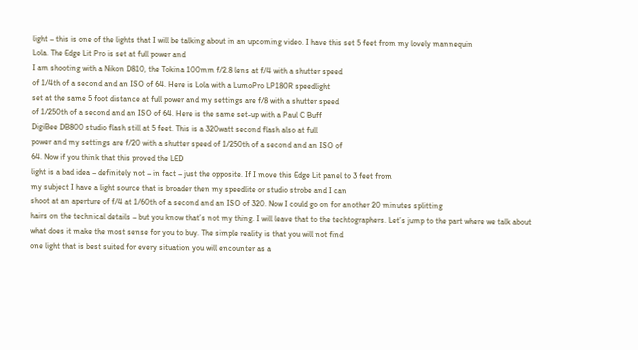light – this is one of the lights that I will be talking about in an upcoming video. I have this set 5 feet from my lovely mannequin
Lola. The Edge Lit Pro is set at full power and
I am shooting with a Nikon D810, the Tokina 100mm f/2.8 lens at f/4 with a shutter speed
of 1/4th of a second and an ISO of 64. Here is Lola with a LumoPro LP180R speedlight
set at the same 5 foot distance at full power and my settings are f/8 with a shutter speed
of 1/250th of a second and an ISO of 64. Here is the same set-up with a Paul C Buff
DigiBee DB800 studio flash still at 5 feet. This is a 320watt second flash also at full
power and my settings are f/20 with a shutter speed of 1/250th of a second and an ISO of
64. Now if you think that this proved the LED
light is a bad idea – definitely not – in fact – just the opposite. If I move this Edge Lit panel to 3 feet from
my subject I have a light source that is broader then my speedlite or studio strobe and I can
shoot at an aperture of f/4 at 1/60th of a second and an ISO of 320. Now I could go on for another 20 minutes splitting
hairs on the technical details – but you know that’s not my thing. I will leave that to the techtographers. Let’s jump to the part where we talk about
what does it make the most sense for you to buy. The simple reality is that you will not find
one light that is best suited for every situation you will encounter as a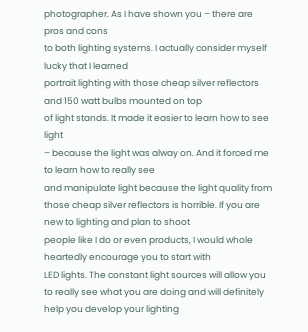photographer. As I have shown you – there are pros and cons
to both lighting systems. I actually consider myself lucky that I learned
portrait lighting with those cheap silver reflectors and 150 watt bulbs mounted on top
of light stands. It made it easier to learn how to see light
– because the light was alway on. And it forced me to learn how to really see
and manipulate light because the light quality from those cheap silver reflectors is horrible. If you are new to lighting and plan to shoot
people like I do or even products, I would whole heartedly encourage you to start with
LED lights. The constant light sources will allow you
to really see what you are doing and will definitely help you develop your lighting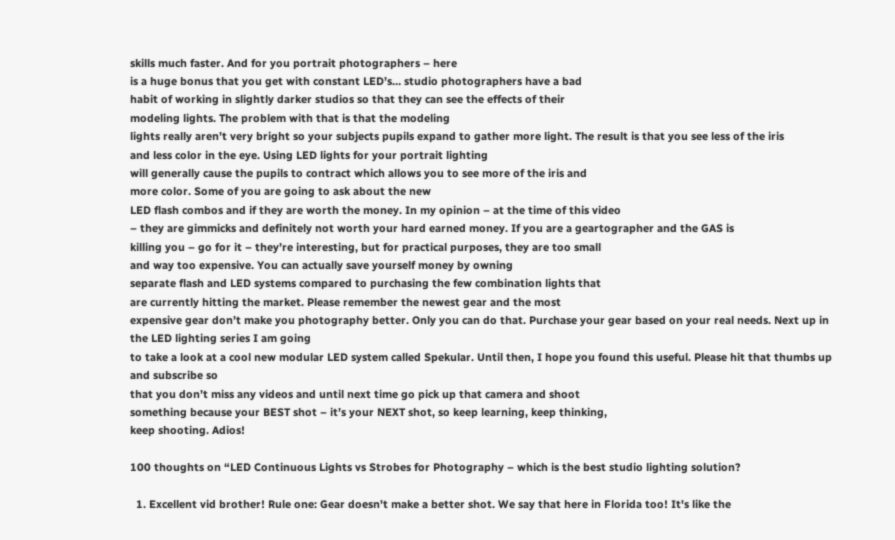skills much faster. And for you portrait photographers – here
is a huge bonus that you get with constant LED’s… studio photographers have a bad
habit of working in slightly darker studios so that they can see the effects of their
modeling lights. The problem with that is that the modeling
lights really aren’t very bright so your subjects pupils expand to gather more light. The result is that you see less of the iris
and less color in the eye. Using LED lights for your portrait lighting
will generally cause the pupils to contract which allows you to see more of the iris and
more color. Some of you are going to ask about the new
LED flash combos and if they are worth the money. In my opinion – at the time of this video
– they are gimmicks and definitely not worth your hard earned money. If you are a geartographer and the GAS is
killing you – go for it – they’re interesting, but for practical purposes, they are too small
and way too expensive. You can actually save yourself money by owning
separate flash and LED systems compared to purchasing the few combination lights that
are currently hitting the market. Please remember the newest gear and the most
expensive gear don’t make you photography better. Only you can do that. Purchase your gear based on your real needs. Next up in the LED lighting series I am going
to take a look at a cool new modular LED system called Spekular. Until then, I hope you found this useful. Please hit that thumbs up and subscribe so
that you don’t miss any videos and until next time go pick up that camera and shoot
something because your BEST shot – it’s your NEXT shot, so keep learning, keep thinking,
keep shooting. Adios!

100 thoughts on “LED Continuous Lights vs Strobes for Photography – which is the best studio lighting solution?

  1. Excellent vid brother! Rule one: Gear doesn't make a better shot. We say that here in Florida too! It's like the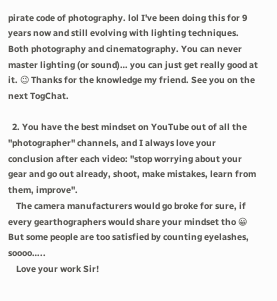pirate code of photography. lol I've been doing this for 9 years now and still evolving with lighting techniques. Both photography and cinematography. You can never master lighting (or sound)… you can just get really good at it. 😉 Thanks for the knowledge my friend. See you on the next TogChat.

  2. You have the best mindset on YouTube out of all the "photographer" channels, and I always love your conclusion after each video: "stop worrying about your gear and go out already, shoot, make mistakes, learn from them, improve".
    The camera manufacturers would go broke for sure, if every gearthographers would share your mindset tho 😀 But some people are too satisfied by counting eyelashes, soooo…..
    Love your work Sir!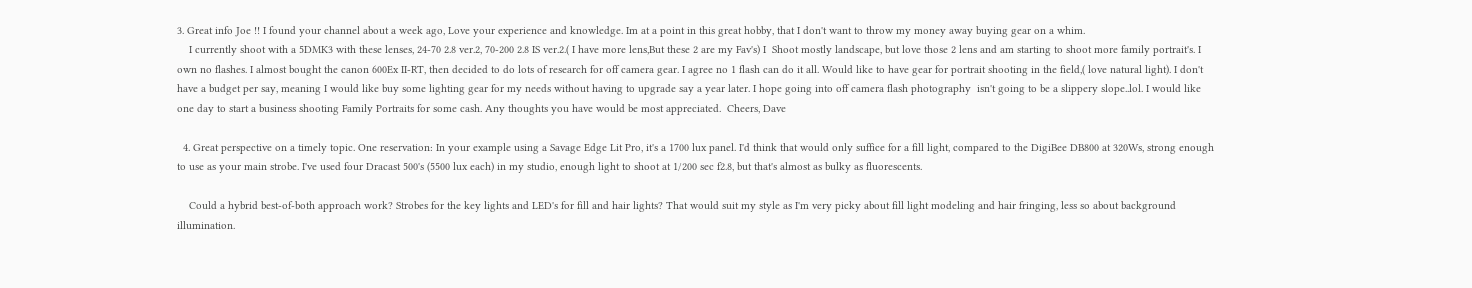3. Great info Joe !! I found your channel about a week ago, Love your experience and knowledge. Im at a point in this great hobby, that I don't want to throw my money away buying gear on a whim.
    I currently shoot with a 5DMK3 with these lenses, 24-70 2.8 ver.2, 70-200 2.8 IS ver.2.( I have more lens,But these 2 are my Fav's) I  Shoot mostly landscape, but love those 2 lens and am starting to shoot more family portrait's. I own no flashes. I almost bought the canon 600Ex II-RT, then decided to do lots of research for off camera gear. I agree no 1 flash can do it all. Would like to have gear for portrait shooting in the field,( love natural light). I don't have a budget per say, meaning I would like buy some lighting gear for my needs without having to upgrade say a year later. I hope going into off camera flash photography  isn't going to be a slippery slope..lol. I would like one day to start a business shooting Family Portraits for some cash. Any thoughts you have would be most appreciated.  Cheers, Dave

  4. Great perspective on a timely topic. One reservation: In your example using a Savage Edge Lit Pro, it's a 1700 lux panel. I'd think that would only suffice for a fill light, compared to the DigiBee DB800 at 320Ws, strong enough to use as your main strobe. I've used four Dracast 500's (5500 lux each) in my studio, enough light to shoot at 1/200 sec f2.8, but that's almost as bulky as fluorescents.

    Could a hybrid best-of-both approach work? Strobes for the key lights and LED's for fill and hair lights? That would suit my style as I'm very picky about fill light modeling and hair fringing, less so about background illumination.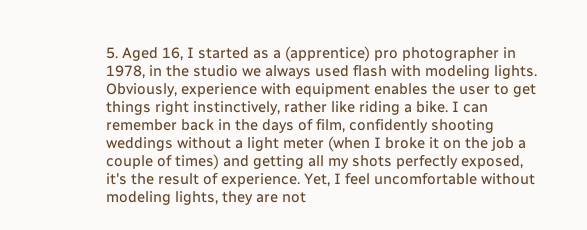5. Aged 16, I started as a (apprentice) pro photographer in 1978, in the studio we always used flash with modeling lights. Obviously, experience with equipment enables the user to get things right instinctively, rather like riding a bike. I can remember back in the days of film, confidently shooting weddings without a light meter (when I broke it on the job a couple of times) and getting all my shots perfectly exposed, it's the result of experience. Yet, I feel uncomfortable without modeling lights, they are not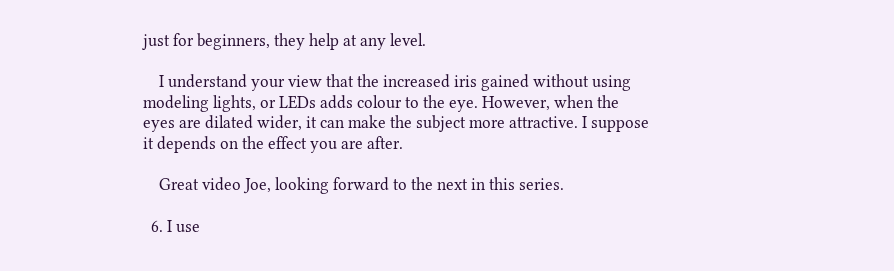just for beginners, they help at any level.

    I understand your view that the increased iris gained without using modeling lights, or LEDs adds colour to the eye. However, when the eyes are dilated wider, it can make the subject more attractive. I suppose it depends on the effect you are after.

    Great video Joe, looking forward to the next in this series.

  6. I use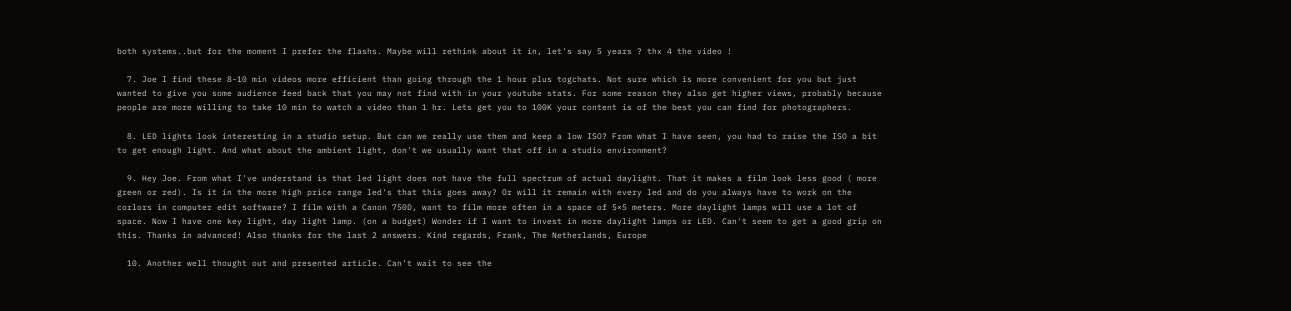both systems..but for the moment I prefer the flashs. Maybe will rethink about it in, let's say 5 years ? thx 4 the video !

  7. Joe I find these 8-10 min videos more efficient than going through the 1 hour plus togchats. Not sure which is more convenient for you but just wanted to give you some audience feed back that you may not find with in your youtube stats. For some reason they also get higher views, probably because people are more willing to take 10 min to watch a video than 1 hr. Lets get you to 100K your content is of the best you can find for photographers.

  8. LED lights look interesting in a studio setup. But can we really use them and keep a low ISO? From what I have seen, you had to raise the ISO a bit to get enough light. And what about the ambient light, don't we usually want that off in a studio environment?

  9. Hey Joe. From what I've understand is that led light does not have the full spectrum of actual daylight. That it makes a film look less good ( more green or red). Is it in the more high price range led's that this goes away? Or will it remain with every led and do you always have to work on the corlors in computer edit software? I film with a Canon 750D, want to film more often in a space of 5×5 meters. More daylight lamps will use a lot of space. Now I have one key light, day light lamp. (on a budget) Wonder if I want to invest in more daylight lamps or LED. Can't seem to get a good grip on this. Thanks in advanced! Also thanks for the last 2 answers. Kind regards, Frank, The Netherlands, Europe

  10. Another well thought out and presented article. Can't wait to see the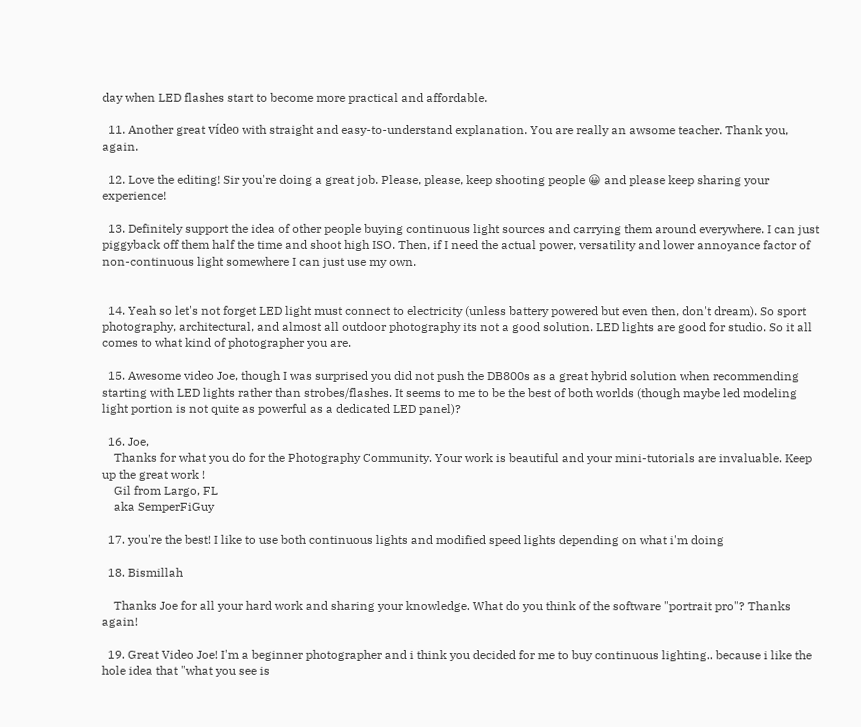day when LED flashes start to become more practical and affordable.

  11. Another great vídeo with straight and easy-to-understand explanation. You are really an awsome teacher. Thank you, again.

  12. Love the editing! Sir you're doing a great job. Please, please, keep shooting people 😀 and please keep sharing your experience!

  13. Definitely support the idea of other people buying continuous light sources and carrying them around everywhere. I can just piggyback off them half the time and shoot high ISO. Then, if I need the actual power, versatility and lower annoyance factor of non-continuous light somewhere I can just use my own.


  14. Yeah so let's not forget LED light must connect to electricity (unless battery powered but even then, don't dream). So sport photography, architectural, and almost all outdoor photography its not a good solution. LED lights are good for studio. So it all comes to what kind of photographer you are.

  15. Awesome video Joe, though I was surprised you did not push the DB800s as a great hybrid solution when recommending starting with LED lights rather than strobes/flashes. It seems to me to be the best of both worlds (though maybe led modeling light portion is not quite as powerful as a dedicated LED panel)?

  16. Joe,
    Thanks for what you do for the Photography Community. Your work is beautiful and your mini-tutorials are invaluable. Keep up the great work !
    Gil from Largo, FL
    aka SemperFiGuy

  17. you're the best! I like to use both continuous lights and modified speed lights depending on what i'm doing

  18. Bismillah

    Thanks Joe for all your hard work and sharing your knowledge. What do you think of the software "portrait pro"? Thanks again!

  19. Great Video Joe! I'm a beginner photographer and i think you decided for me to buy continuous lighting.. because i like the hole idea that "what you see is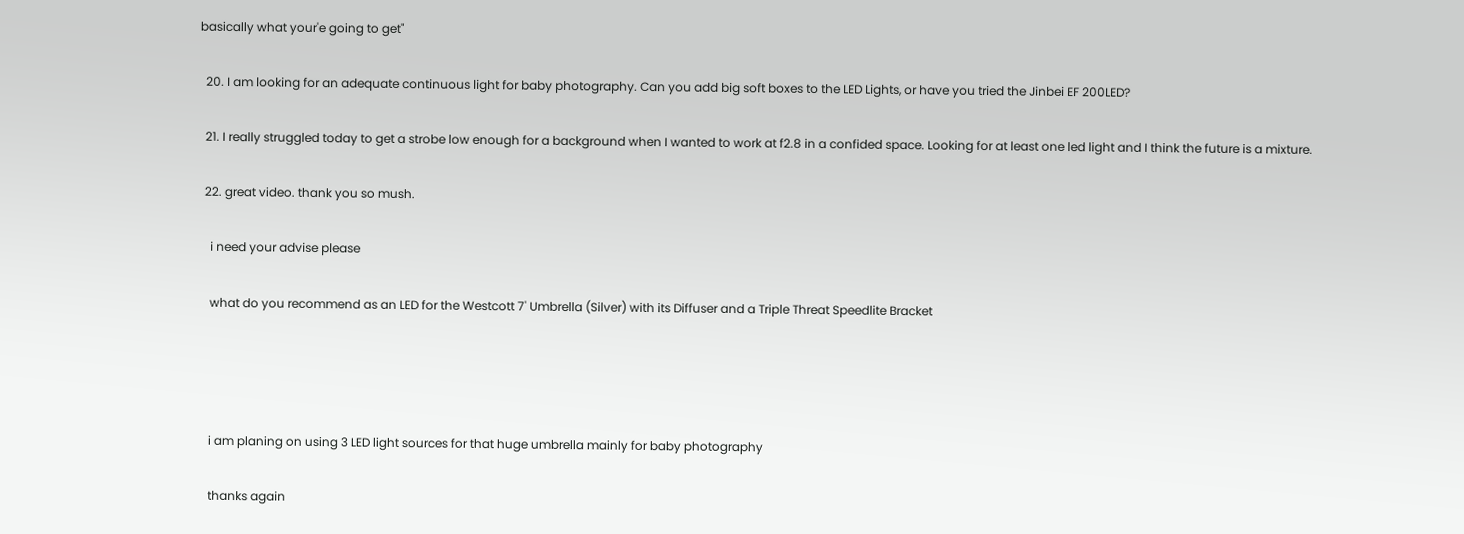basically what your'e going to get"

  20. I am looking for an adequate continuous light for baby photography. Can you add big soft boxes to the LED Lights, or have you tried the Jinbei EF 200LED?

  21. I really struggled today to get a strobe low enough for a background when I wanted to work at f2.8 in a confided space. Looking for at least one led light and I think the future is a mixture.

  22. great video. thank you so mush.

    i need your advise please

    what do you recommend as an LED for the Westcott 7' Umbrella (Silver) with its Diffuser and a Triple Threat Speedlite Bracket




    i am planing on using 3 LED light sources for that huge umbrella mainly for baby photography

    thanks again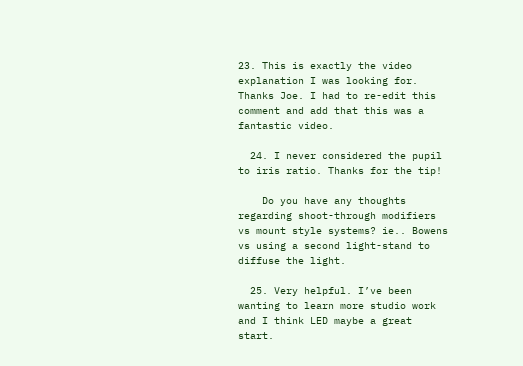23. This is exactly the video explanation I was looking for. Thanks Joe. I had to re-edit this comment and add that this was a fantastic video.

  24. I never considered the pupil to iris ratio. Thanks for the tip!

    Do you have any thoughts regarding shoot-through modifiers vs mount style systems? ie.. Bowens vs using a second light-stand to diffuse the light.

  25. Very helpful. I’ve been wanting to learn more studio work and I think LED maybe a great start.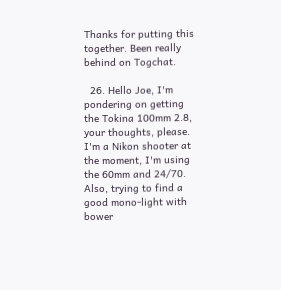Thanks for putting this together. Been really behind on Togchat.

  26. Hello Joe, I'm pondering on getting the Tokina 100mm 2.8, your thoughts, please. I'm a Nikon shooter at the moment, I'm using the 60mm and 24/70. Also, trying to find a good mono-light with bower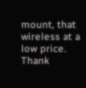mount, that wireless at a low price. Thank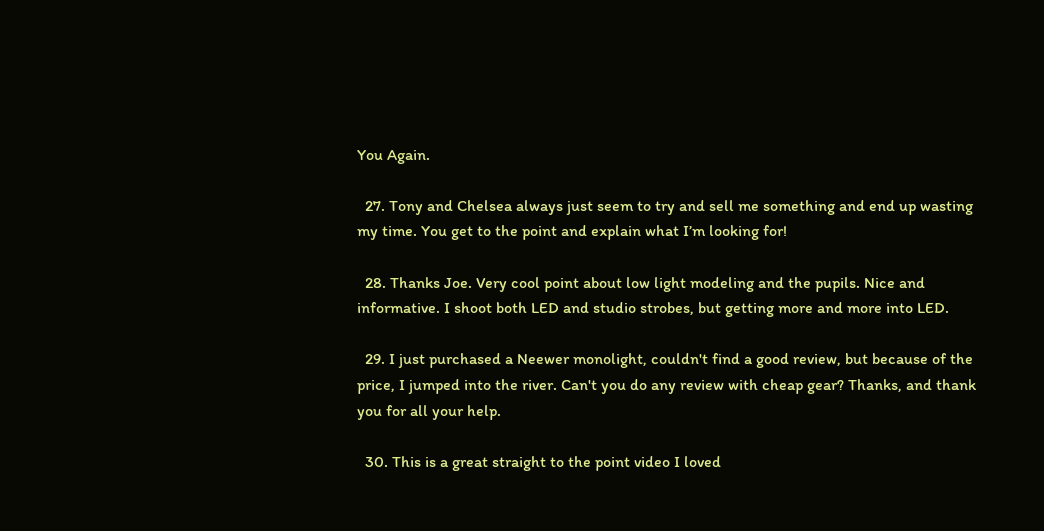You Again.

  27. Tony and Chelsea always just seem to try and sell me something and end up wasting my time. You get to the point and explain what I’m looking for!

  28. Thanks Joe. Very cool point about low light modeling and the pupils. Nice and informative. I shoot both LED and studio strobes, but getting more and more into LED.

  29. I just purchased a Neewer monolight, couldn't find a good review, but because of the price, I jumped into the river. Can't you do any review with cheap gear? Thanks, and thank you for all your help.

  30. This is a great straight to the point video I loved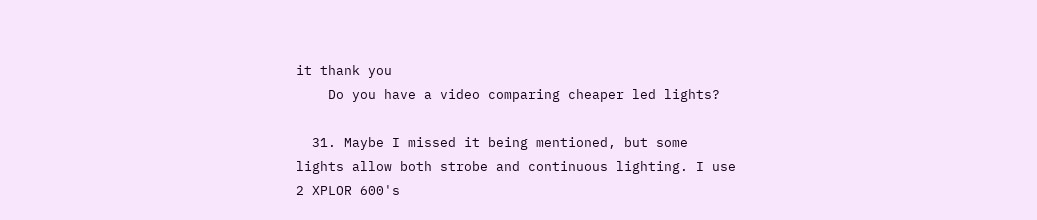it thank you
    Do you have a video comparing cheaper led lights?

  31. Maybe I missed it being mentioned, but some lights allow both strobe and continuous lighting. I use 2 XPLOR 600's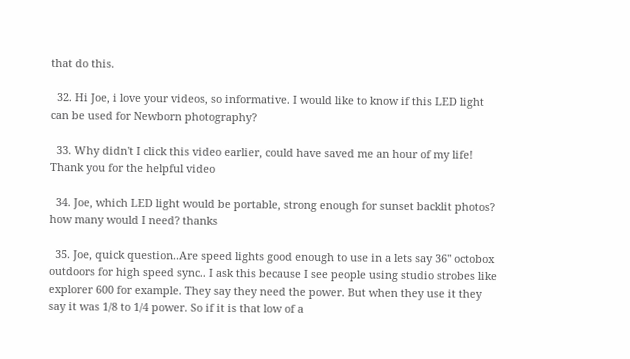that do this.

  32. Hi Joe, i love your videos, so informative. I would like to know if this LED light can be used for Newborn photography?

  33. Why didn't I click this video earlier, could have saved me an hour of my life! Thank you for the helpful video

  34. Joe, which LED light would be portable, strong enough for sunset backlit photos? how many would I need? thanks

  35. Joe, quick question..Are speed lights good enough to use in a lets say 36" octobox outdoors for high speed sync.. I ask this because I see people using studio strobes like explorer 600 for example. They say they need the power. But when they use it they say it was 1/8 to 1/4 power. So if it is that low of a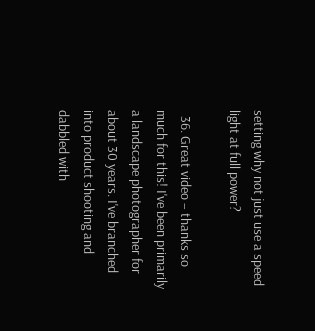setting why not just use a speed light at full power?

  36. Great video – thanks so much for this! I've been primarily a landscape photographer for about 30 years. I've branched into product shooting and dabbled with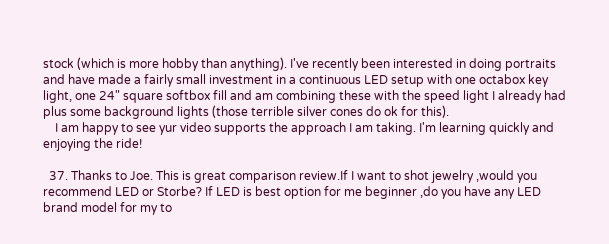stock (which is more hobby than anything). I've recently been interested in doing portraits and have made a fairly small investment in a continuous LED setup with one octabox key light, one 24" square softbox fill and am combining these with the speed light I already had plus some background lights (those terrible silver cones do ok for this).
    I am happy to see yur video supports the approach I am taking. I'm learning quickly and enjoying the ride!

  37. Thanks to Joe. This is great comparison review.If I want to shot jewelry ,would you recommend LED or Storbe? If LED is best option for me beginner ,do you have any LED brand model for my to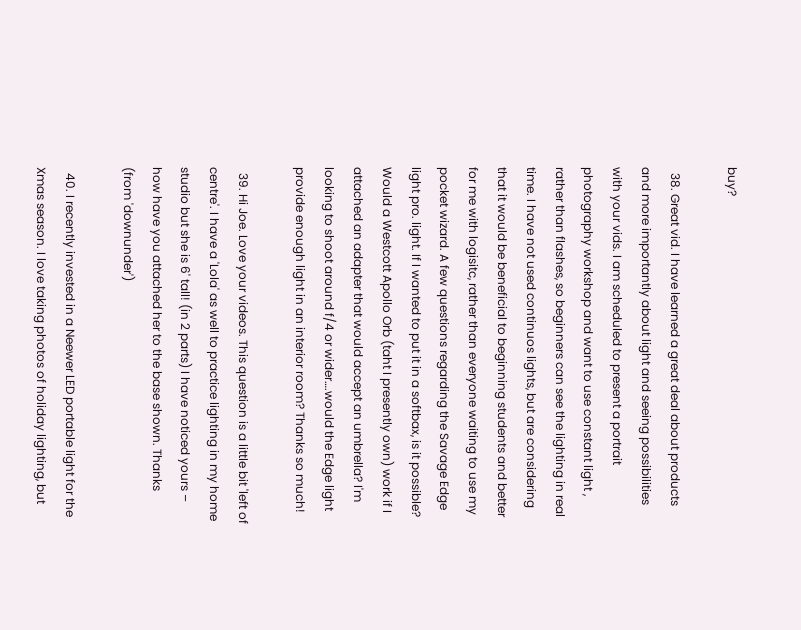buy?

  38. Great vid. I have learned a great deal about products and more importantly about light and seeing possibilities with your vids. I am scheduled to present a portrait photography workshop and want to use constant light , rather than flashes, so beginners can see the lighting in real time. I have not used continuos lights, but are considering that it would be beneficial to beginning students and better for me with logisitc, rather than everyone waiting to use my pocket wizard. A few questions regarding the Savage Edge light pro. light. If I wanted to put it in a softbax, is it possible? Would a Westcott Apollo Orb (taht I presently own) work if I attached an adapter that would accept an umbrella? I'm looking to shoot around f/4 or wider….would the Edge light provide enough light in an interior room? Thanks so much!

  39. Hi Joe. Love your videos. This question is a little bit 'left of centre'. I have a 'Lola' as well to practice lighting in my home studio but she is 6' tall! (in 2 parts) I have noticed yours – how have you attached her to the base shown. Thanks (from 'downunder')

  40. I recently invested in a Neewer LED portable light for the Xmas season. I love taking photos of holiday lighting, but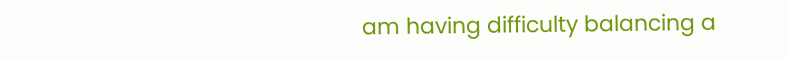am having difficulty balancing a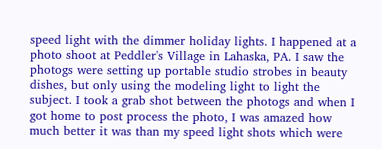speed light with the dimmer holiday lights. I happened at a photo shoot at Peddler's Village in Lahaska, PA. I saw the photogs were setting up portable studio strobes in beauty dishes, but only using the modeling light to light the subject. I took a grab shot between the photogs and when I got home to post process the photo, I was amazed how much better it was than my speed light shots which were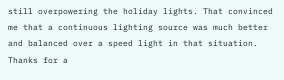still overpowering the holiday lights. That convinced me that a continuous lighting source was much better and balanced over a speed light in that situation. Thanks for a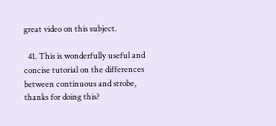great video on this subject.

  41. This is wonderfully useful and concise tutorial on the differences between continuous and strobe, thanks for doing this?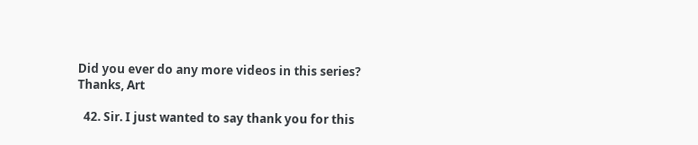Did you ever do any more videos in this series? Thanks, Art

  42. Sir. I just wanted to say thank you for this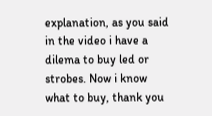explanation, as you said in the video i have a dilema to buy led or strobes. Now i know what to buy, thank you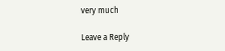very much

Leave a Reply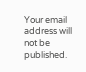Your email address will not be published.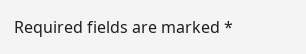Required fields are marked *